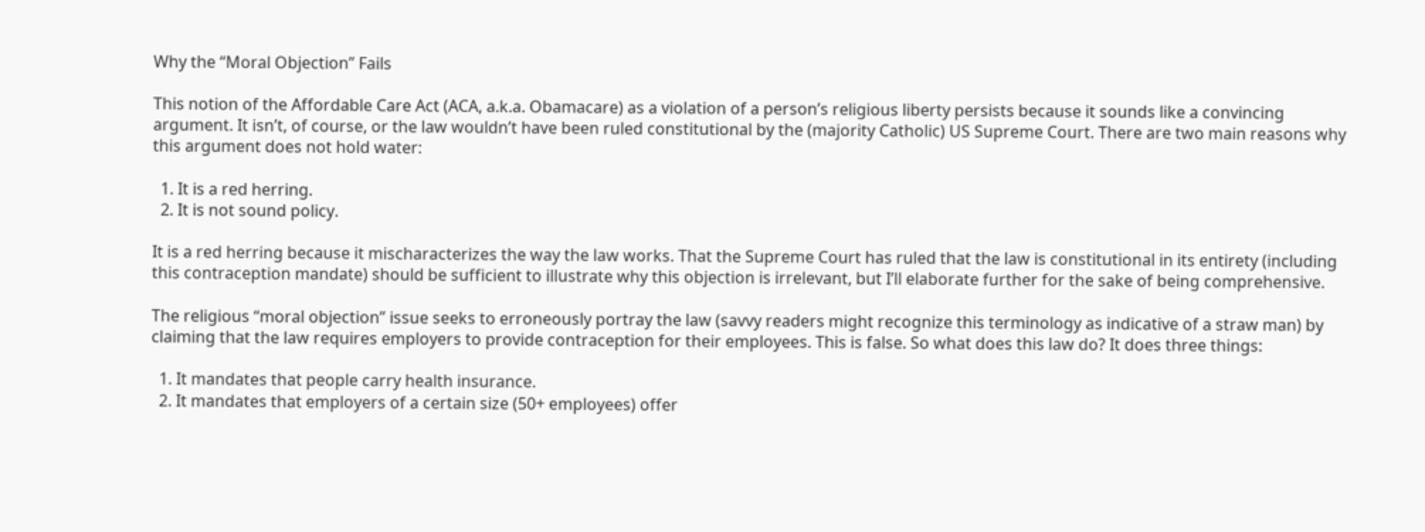Why the “Moral Objection” Fails

This notion of the Affordable Care Act (ACA, a.k.a. Obamacare) as a violation of a person’s religious liberty persists because it sounds like a convincing argument. It isn’t, of course, or the law wouldn’t have been ruled constitutional by the (majority Catholic) US Supreme Court. There are two main reasons why this argument does not hold water:

  1. It is a red herring.
  2. It is not sound policy.

It is a red herring because it mischaracterizes the way the law works. That the Supreme Court has ruled that the law is constitutional in its entirety (including this contraception mandate) should be sufficient to illustrate why this objection is irrelevant, but I’ll elaborate further for the sake of being comprehensive.

The religious “moral objection” issue seeks to erroneously portray the law (savvy readers might recognize this terminology as indicative of a straw man) by claiming that the law requires employers to provide contraception for their employees. This is false. So what does this law do? It does three things:

  1. It mandates that people carry health insurance.
  2. It mandates that employers of a certain size (50+ employees) offer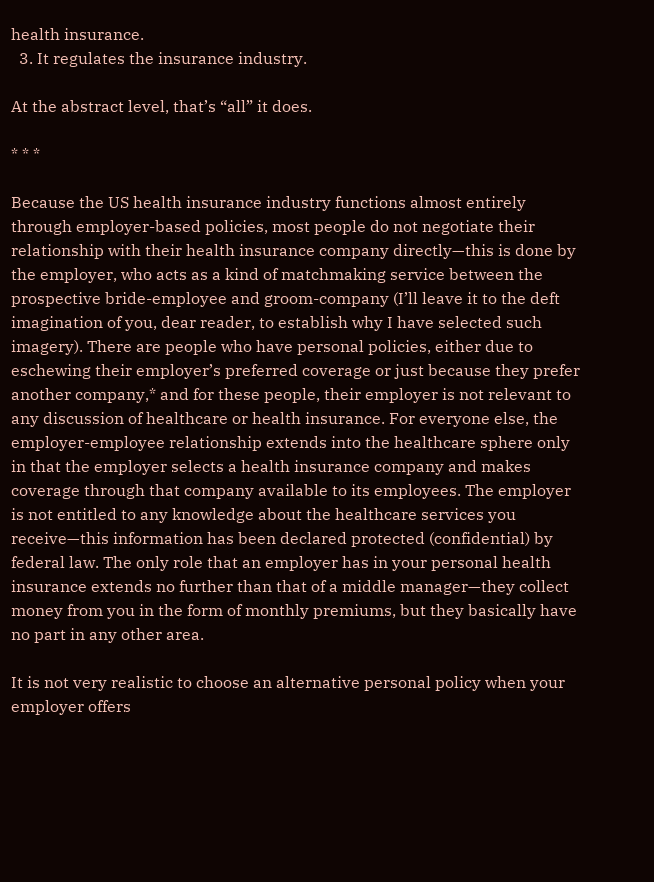health insurance.
  3. It regulates the insurance industry.

At the abstract level, that’s “all” it does.

* * *

Because the US health insurance industry functions almost entirely through employer-based policies, most people do not negotiate their relationship with their health insurance company directly—this is done by the employer, who acts as a kind of matchmaking service between the prospective bride-employee and groom-company (I’ll leave it to the deft imagination of you, dear reader, to establish why I have selected such imagery). There are people who have personal policies, either due to eschewing their employer’s preferred coverage or just because they prefer another company,* and for these people, their employer is not relevant to any discussion of healthcare or health insurance. For everyone else, the employer-employee relationship extends into the healthcare sphere only in that the employer selects a health insurance company and makes coverage through that company available to its employees. The employer is not entitled to any knowledge about the healthcare services you receive—this information has been declared protected (confidential) by federal law. The only role that an employer has in your personal health insurance extends no further than that of a middle manager—they collect money from you in the form of monthly premiums, but they basically have no part in any other area.

It is not very realistic to choose an alternative personal policy when your employer offers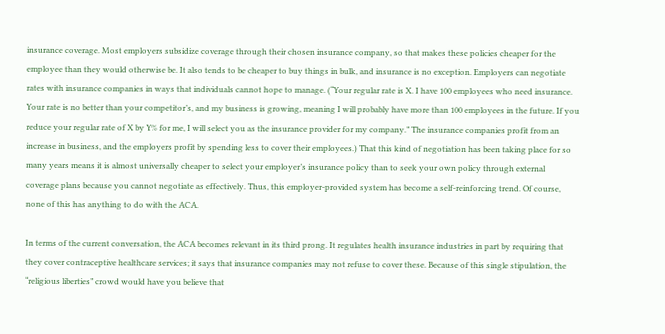insurance coverage. Most employers subsidize coverage through their chosen insurance company, so that makes these policies cheaper for the employee than they would otherwise be. It also tends to be cheaper to buy things in bulk, and insurance is no exception. Employers can negotiate rates with insurance companies in ways that individuals cannot hope to manage. (“Your regular rate is X. I have 100 employees who need insurance. Your rate is no better than your competitor’s, and my business is growing, meaning I will probably have more than 100 employees in the future. If you reduce your regular rate of X by Y% for me, I will select you as the insurance provider for my company.” The insurance companies profit from an increase in business, and the employers profit by spending less to cover their employees.) That this kind of negotiation has been taking place for so many years means it is almost universally cheaper to select your employer’s insurance policy than to seek your own policy through external coverage plans because you cannot negotiate as effectively. Thus, this employer-provided system has become a self-reinforcing trend. Of course, none of this has anything to do with the ACA.

In terms of the current conversation, the ACA becomes relevant in its third prong. It regulates health insurance industries in part by requiring that they cover contraceptive healthcare services; it says that insurance companies may not refuse to cover these. Because of this single stipulation, the “religious liberties” crowd would have you believe that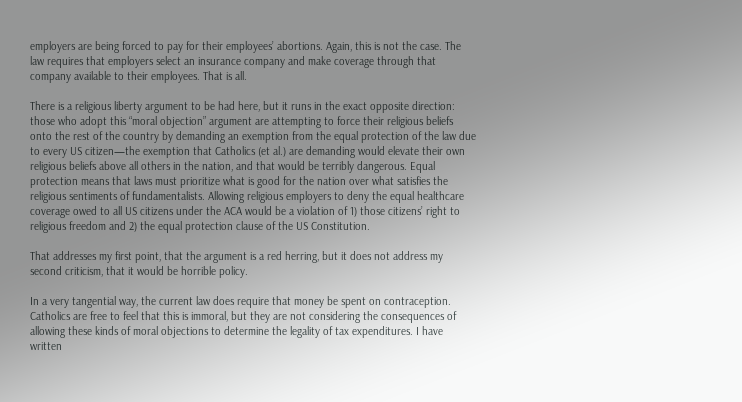employers are being forced to pay for their employees’ abortions. Again, this is not the case. The law requires that employers select an insurance company and make coverage through that company available to their employees. That is all.

There is a religious liberty argument to be had here, but it runs in the exact opposite direction: those who adopt this “moral objection” argument are attempting to force their religious beliefs onto the rest of the country by demanding an exemption from the equal protection of the law due to every US citizen—the exemption that Catholics (et al.) are demanding would elevate their own religious beliefs above all others in the nation, and that would be terribly dangerous. Equal protection means that laws must prioritize what is good for the nation over what satisfies the religious sentiments of fundamentalists. Allowing religious employers to deny the equal healthcare coverage owed to all US citizens under the ACA would be a violation of 1) those citizens’ right to religious freedom and 2) the equal protection clause of the US Constitution.

That addresses my first point, that the argument is a red herring, but it does not address my second criticism, that it would be horrible policy.

In a very tangential way, the current law does require that money be spent on contraception. Catholics are free to feel that this is immoral, but they are not considering the consequences of allowing these kinds of moral objections to determine the legality of tax expenditures. I have written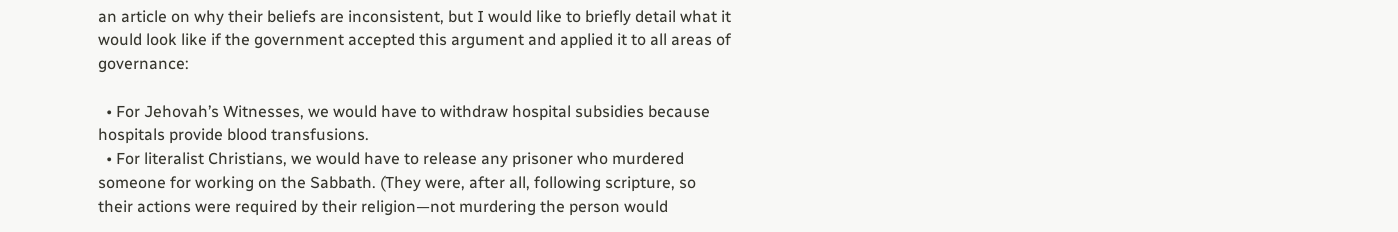an article on why their beliefs are inconsistent, but I would like to briefly detail what it would look like if the government accepted this argument and applied it to all areas of governance:

  • For Jehovah’s Witnesses, we would have to withdraw hospital subsidies because hospitals provide blood transfusions.
  • For literalist Christians, we would have to release any prisoner who murdered someone for working on the Sabbath. (They were, after all, following scripture, so their actions were required by their religion—not murdering the person would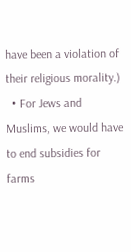have been a violation of their religious morality.)
  • For Jews and Muslims, we would have to end subsidies for farms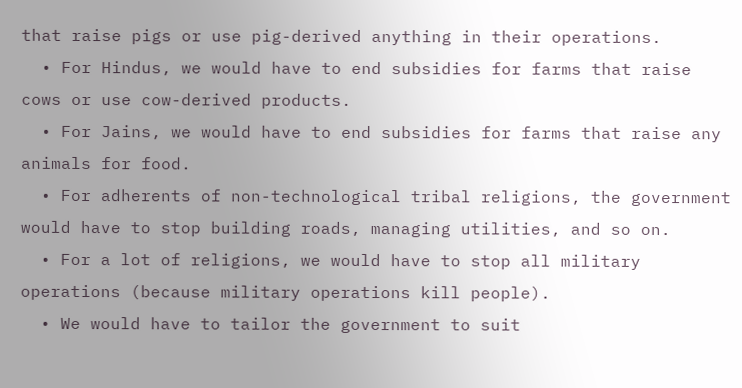that raise pigs or use pig-derived anything in their operations.
  • For Hindus, we would have to end subsidies for farms that raise cows or use cow-derived products.
  • For Jains, we would have to end subsidies for farms that raise any animals for food.
  • For adherents of non-technological tribal religions, the government would have to stop building roads, managing utilities, and so on.
  • For a lot of religions, we would have to stop all military operations (because military operations kill people).
  • We would have to tailor the government to suit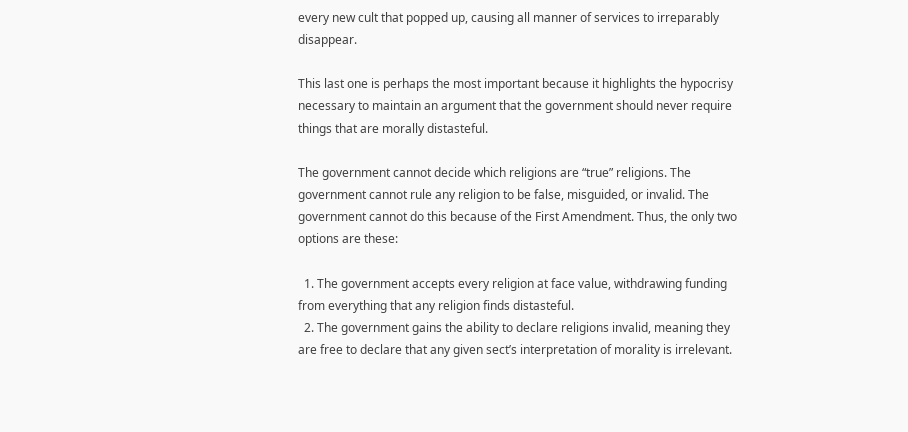every new cult that popped up, causing all manner of services to irreparably disappear.

This last one is perhaps the most important because it highlights the hypocrisy necessary to maintain an argument that the government should never require things that are morally distasteful.

The government cannot decide which religions are “true” religions. The government cannot rule any religion to be false, misguided, or invalid. The government cannot do this because of the First Amendment. Thus, the only two options are these:

  1. The government accepts every religion at face value, withdrawing funding from everything that any religion finds distasteful.
  2. The government gains the ability to declare religions invalid, meaning they are free to declare that any given sect’s interpretation of morality is irrelevant.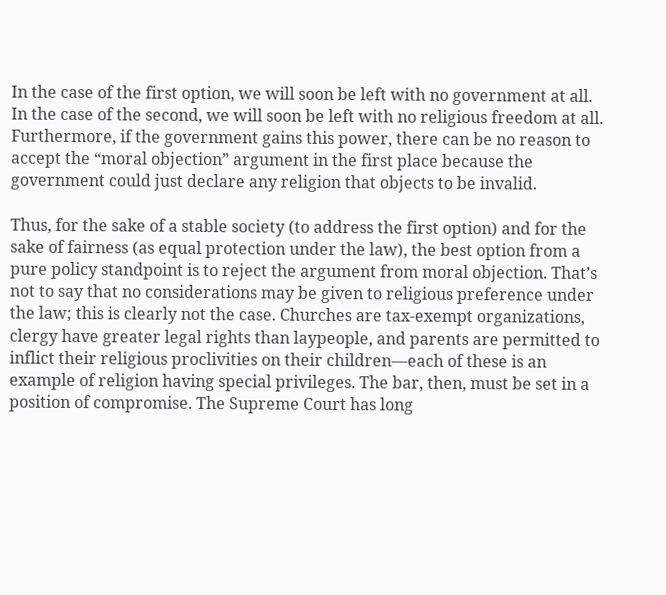In the case of the first option, we will soon be left with no government at all.
In the case of the second, we will soon be left with no religious freedom at all. Furthermore, if the government gains this power, there can be no reason to accept the “moral objection” argument in the first place because the government could just declare any religion that objects to be invalid.

Thus, for the sake of a stable society (to address the first option) and for the sake of fairness (as equal protection under the law), the best option from a pure policy standpoint is to reject the argument from moral objection. That’s not to say that no considerations may be given to religious preference under the law; this is clearly not the case. Churches are tax-exempt organizations, clergy have greater legal rights than laypeople, and parents are permitted to inflict their religious proclivities on their children—each of these is an example of religion having special privileges. The bar, then, must be set in a position of compromise. The Supreme Court has long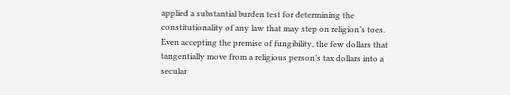applied a substantial burden test for determining the constitutionality of any law that may step on religion’s toes. Even accepting the premise of fungibility, the few dollars that tangentially move from a religious person’s tax dollars into a secular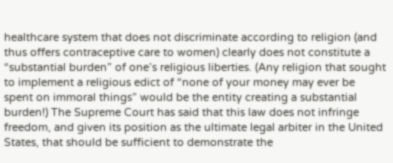healthcare system that does not discriminate according to religion (and thus offers contraceptive care to women) clearly does not constitute a “substantial burden” of one’s religious liberties. (Any religion that sought to implement a religious edict of “none of your money may ever be spent on immoral things” would be the entity creating a substantial burden!) The Supreme Court has said that this law does not infringe freedom, and given its position as the ultimate legal arbiter in the United States, that should be sufficient to demonstrate the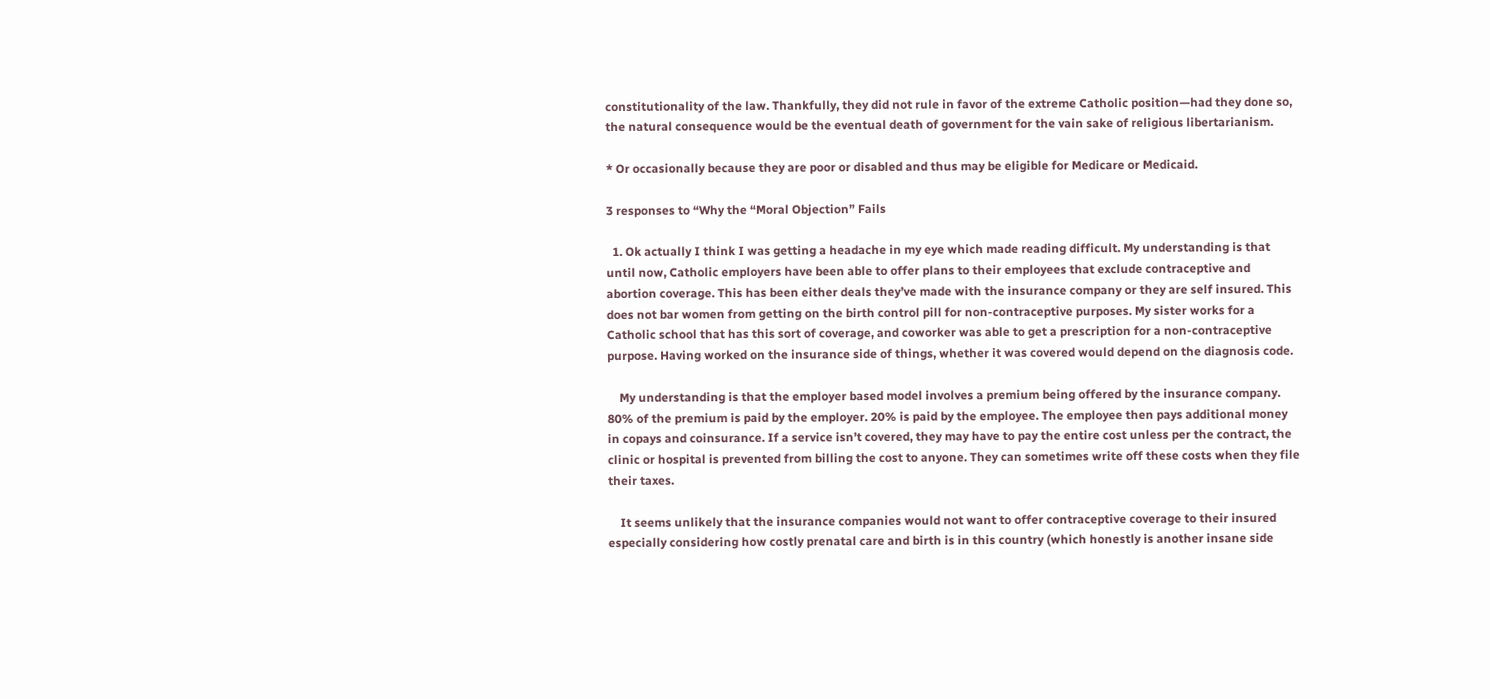constitutionality of the law. Thankfully, they did not rule in favor of the extreme Catholic position—had they done so, the natural consequence would be the eventual death of government for the vain sake of religious libertarianism.

* Or occasionally because they are poor or disabled and thus may be eligible for Medicare or Medicaid.

3 responses to “Why the “Moral Objection” Fails

  1. Ok actually I think I was getting a headache in my eye which made reading difficult. My understanding is that until now, Catholic employers have been able to offer plans to their employees that exclude contraceptive and abortion coverage. This has been either deals they’ve made with the insurance company or they are self insured. This does not bar women from getting on the birth control pill for non-contraceptive purposes. My sister works for a Catholic school that has this sort of coverage, and coworker was able to get a prescription for a non-contraceptive purpose. Having worked on the insurance side of things, whether it was covered would depend on the diagnosis code.

    My understanding is that the employer based model involves a premium being offered by the insurance company. 80% of the premium is paid by the employer. 20% is paid by the employee. The employee then pays additional money in copays and coinsurance. If a service isn’t covered, they may have to pay the entire cost unless per the contract, the clinic or hospital is prevented from billing the cost to anyone. They can sometimes write off these costs when they file their taxes.

    It seems unlikely that the insurance companies would not want to offer contraceptive coverage to their insured especially considering how costly prenatal care and birth is in this country (which honestly is another insane side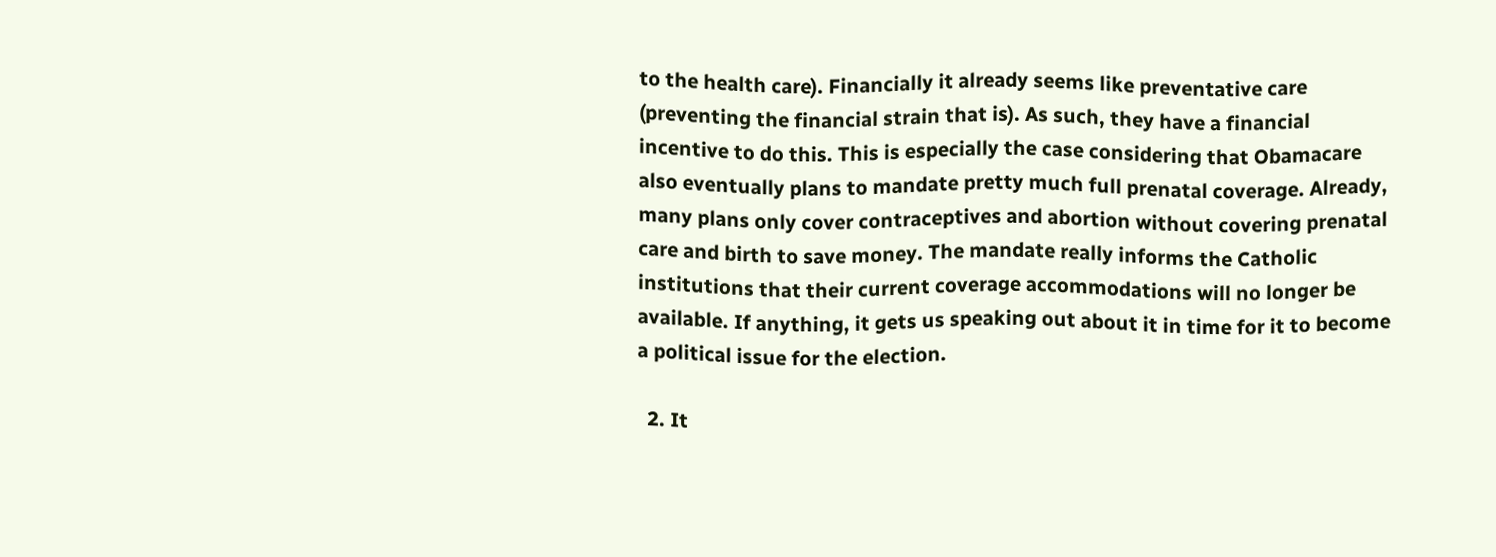to the health care). Financially it already seems like preventative care (preventing the financial strain that is). As such, they have a financial incentive to do this. This is especially the case considering that Obamacare also eventually plans to mandate pretty much full prenatal coverage. Already, many plans only cover contraceptives and abortion without covering prenatal care and birth to save money. The mandate really informs the Catholic institutions that their current coverage accommodations will no longer be available. If anything, it gets us speaking out about it in time for it to become a political issue for the election.

  2. It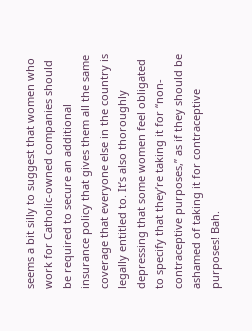seems a bit silly to suggest that women who work for Catholic-owned companies should be required to secure an additional insurance policy that gives them all the same coverage that everyone else in the country is legally entitled to. It’s also thoroughly depressing that some women feel obligated to specify that they’re taking it for “non-contraceptive purposes,” as if they should be ashamed of taking it for contraceptive purposes! Bah.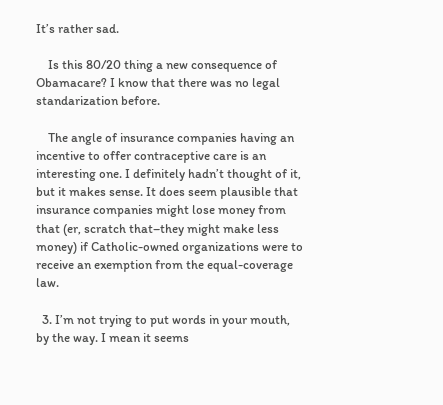It’s rather sad.

    Is this 80/20 thing a new consequence of Obamacare? I know that there was no legal standarization before.

    The angle of insurance companies having an incentive to offer contraceptive care is an interesting one. I definitely hadn’t thought of it, but it makes sense. It does seem plausible that insurance companies might lose money from that (er, scratch that–they might make less money) if Catholic-owned organizations were to receive an exemption from the equal-coverage law.

  3. I’m not trying to put words in your mouth, by the way. I mean it seems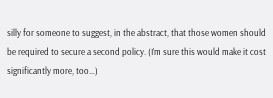silly for someone to suggest, in the abstract, that those women should be required to secure a second policy. (I’m sure this would make it cost significantly more, too…)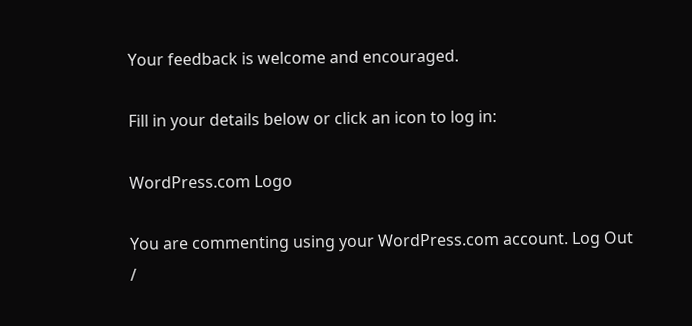Your feedback is welcome and encouraged.

Fill in your details below or click an icon to log in:

WordPress.com Logo

You are commenting using your WordPress.com account. Log Out /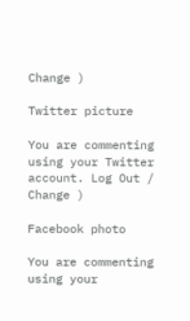Change )

Twitter picture

You are commenting using your Twitter account. Log Out / Change )

Facebook photo

You are commenting using your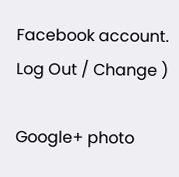Facebook account. Log Out / Change )

Google+ photo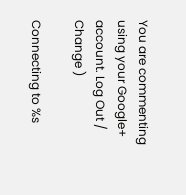You are commenting using your Google+ account. Log Out / Change )

Connecting to %s